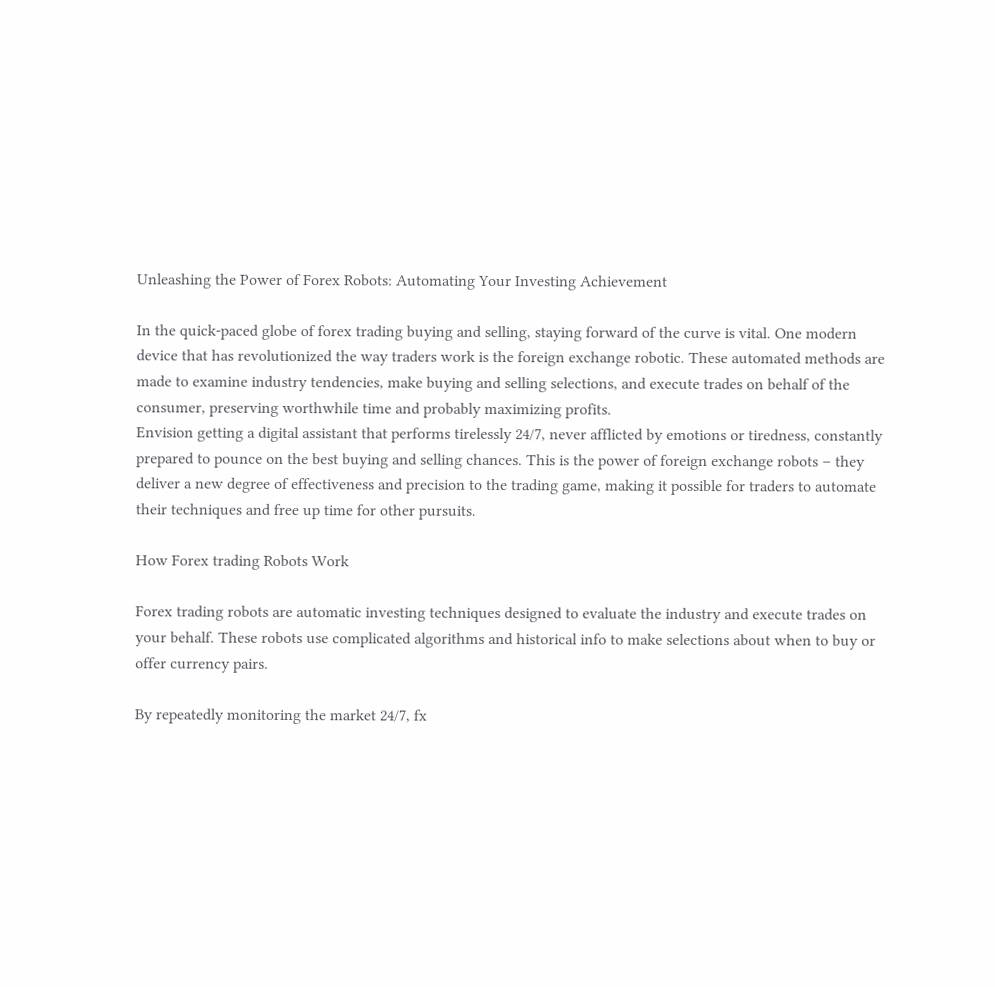Unleashing the Power of Forex Robots: Automating Your Investing Achievement

In the quick-paced globe of forex trading buying and selling, staying forward of the curve is vital. One modern device that has revolutionized the way traders work is the foreign exchange robotic. These automated methods are made to examine industry tendencies, make buying and selling selections, and execute trades on behalf of the consumer, preserving worthwhile time and probably maximizing profits.
Envision getting a digital assistant that performs tirelessly 24/7, never afflicted by emotions or tiredness, constantly prepared to pounce on the best buying and selling chances. This is the power of foreign exchange robots – they deliver a new degree of effectiveness and precision to the trading game, making it possible for traders to automate their techniques and free up time for other pursuits.

How Forex trading Robots Work

Forex trading robots are automatic investing techniques designed to evaluate the industry and execute trades on your behalf. These robots use complicated algorithms and historical info to make selections about when to buy or offer currency pairs.

By repeatedly monitoring the market 24/7, fx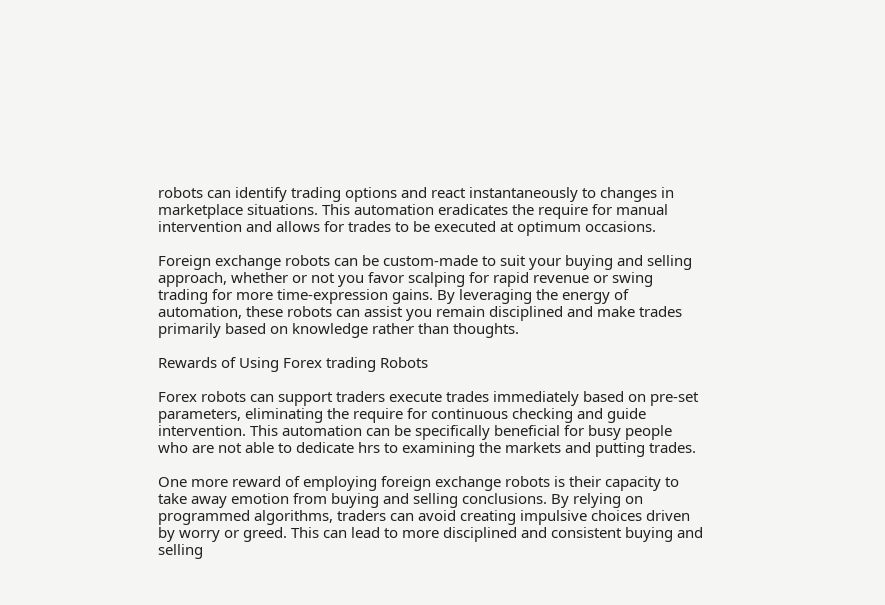robots can identify trading options and react instantaneously to changes in marketplace situations. This automation eradicates the require for manual intervention and allows for trades to be executed at optimum occasions.

Foreign exchange robots can be custom-made to suit your buying and selling approach, whether or not you favor scalping for rapid revenue or swing trading for more time-expression gains. By leveraging the energy of automation, these robots can assist you remain disciplined and make trades primarily based on knowledge rather than thoughts.

Rewards of Using Forex trading Robots

Forex robots can support traders execute trades immediately based on pre-set parameters, eliminating the require for continuous checking and guide intervention. This automation can be specifically beneficial for busy people who are not able to dedicate hrs to examining the markets and putting trades.

One more reward of employing foreign exchange robots is their capacity to take away emotion from buying and selling conclusions. By relying on programmed algorithms, traders can avoid creating impulsive choices driven by worry or greed. This can lead to more disciplined and consistent buying and selling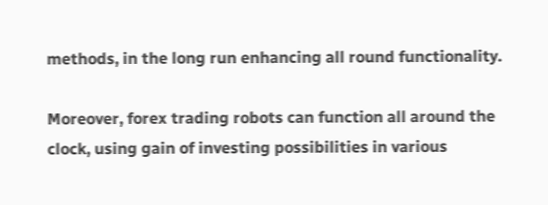methods, in the long run enhancing all round functionality.

Moreover, forex trading robots can function all around the clock, using gain of investing possibilities in various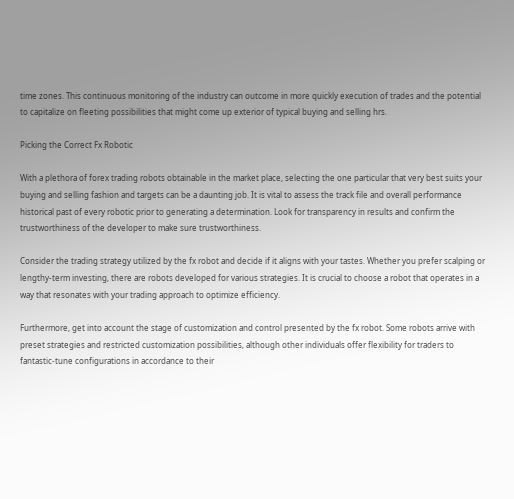time zones. This continuous monitoring of the industry can outcome in more quickly execution of trades and the potential to capitalize on fleeting possibilities that might come up exterior of typical buying and selling hrs.

Picking the Correct Fx Robotic

With a plethora of forex trading robots obtainable in the market place, selecting the one particular that very best suits your buying and selling fashion and targets can be a daunting job. It is vital to assess the track file and overall performance historical past of every robotic prior to generating a determination. Look for transparency in results and confirm the trustworthiness of the developer to make sure trustworthiness.

Consider the trading strategy utilized by the fx robot and decide if it aligns with your tastes. Whether you prefer scalping or lengthy-term investing, there are robots developed for various strategies. It is crucial to choose a robot that operates in a way that resonates with your trading approach to optimize efficiency.

Furthermore, get into account the stage of customization and control presented by the fx robot. Some robots arrive with preset strategies and restricted customization possibilities, although other individuals offer flexibility for traders to fantastic-tune configurations in accordance to their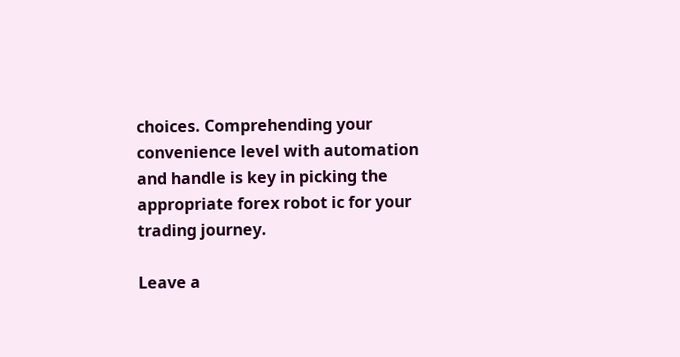choices. Comprehending your convenience level with automation and handle is key in picking the appropriate forex robot ic for your trading journey.

Leave a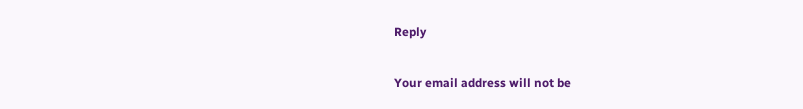Reply

Your email address will not be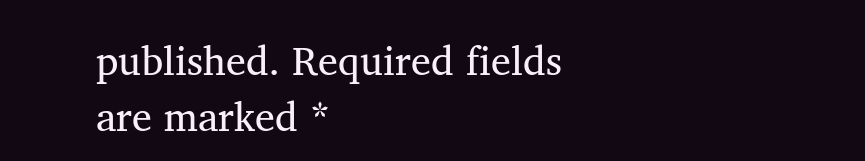published. Required fields are marked *